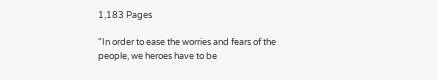1,183 Pages

"In order to ease the worries and fears of the people, we heroes have to be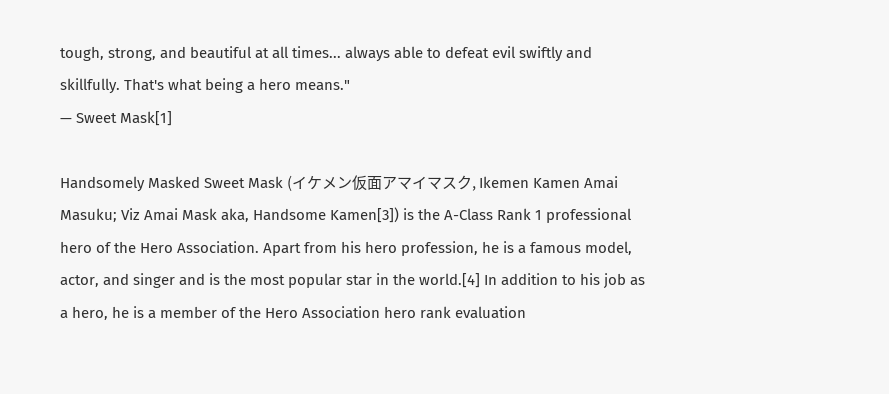tough, strong, and beautiful at all times... always able to defeat evil swiftly and skillfully. That's what being a hero means."
— Sweet Mask[1]

Handsomely Masked Sweet Mask (イケメン仮面アマイマスク, Ikemen Kamen Amai Masuku; Viz Amai Mask aka, Handsome Kamen[3]) is the A-Class Rank 1 professional hero of the Hero Association. Apart from his hero profession, he is a famous model, actor, and singer and is the most popular star in the world.[4] In addition to his job as a hero, he is a member of the Hero Association hero rank evaluation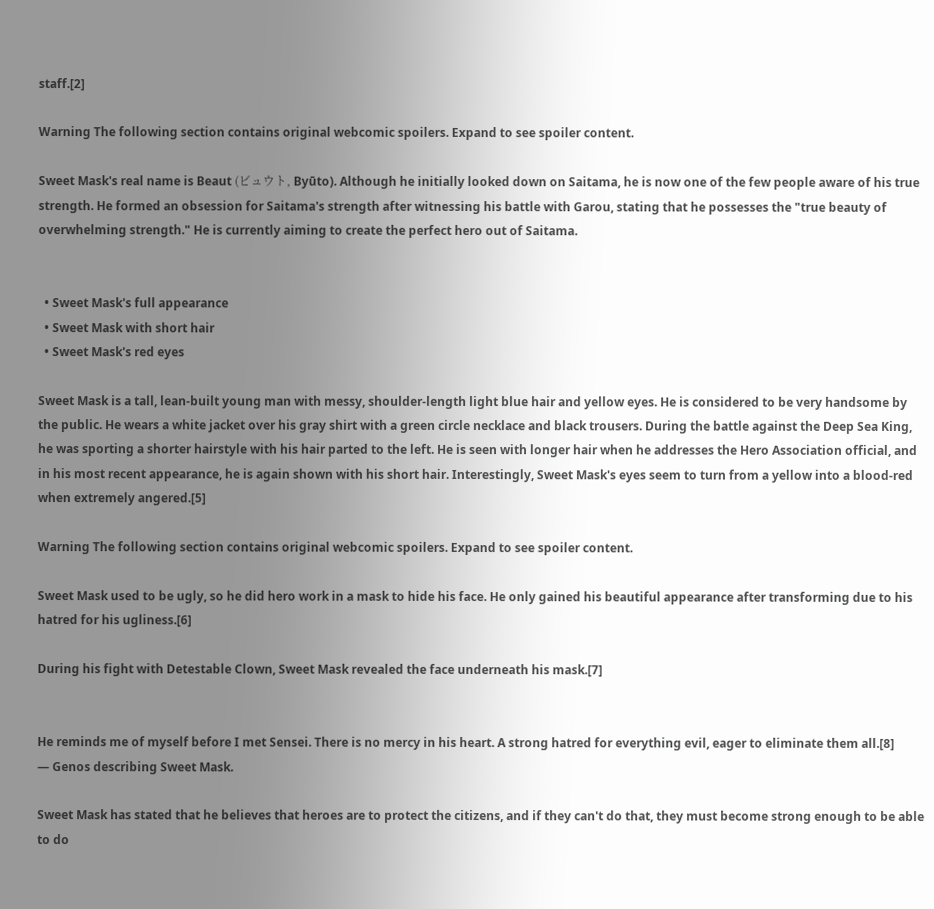staff.[2]

Warning The following section contains original webcomic spoilers. Expand to see spoiler content.

Sweet Mask's real name is Beaut (ビュウト, Byūto). Although he initially looked down on Saitama, he is now one of the few people aware of his true strength. He formed an obsession for Saitama's strength after witnessing his battle with Garou, stating that he possesses the "true beauty of overwhelming strength." He is currently aiming to create the perfect hero out of Saitama.


  • Sweet Mask's full appearance
  • Sweet Mask with short hair
  • Sweet Mask's red eyes

Sweet Mask is a tall, lean-built young man with messy, shoulder-length light blue hair and yellow eyes. He is considered to be very handsome by the public. He wears a white jacket over his gray shirt with a green circle necklace and black trousers. During the battle against the Deep Sea King, he was sporting a shorter hairstyle with his hair parted to the left. He is seen with longer hair when he addresses the Hero Association official, and in his most recent appearance, he is again shown with his short hair. Interestingly, Sweet Mask's eyes seem to turn from a yellow into a blood-red when extremely angered.[5]

Warning The following section contains original webcomic spoilers. Expand to see spoiler content.

Sweet Mask used to be ugly, so he did hero work in a mask to hide his face. He only gained his beautiful appearance after transforming due to his hatred for his ugliness.[6]

During his fight with Detestable Clown, Sweet Mask revealed the face underneath his mask.[7]


He reminds me of myself before I met Sensei. There is no mercy in his heart. A strong hatred for everything evil, eager to eliminate them all.[8]
— Genos describing Sweet Mask.

Sweet Mask has stated that he believes that heroes are to protect the citizens, and if they can't do that, they must become strong enough to be able to do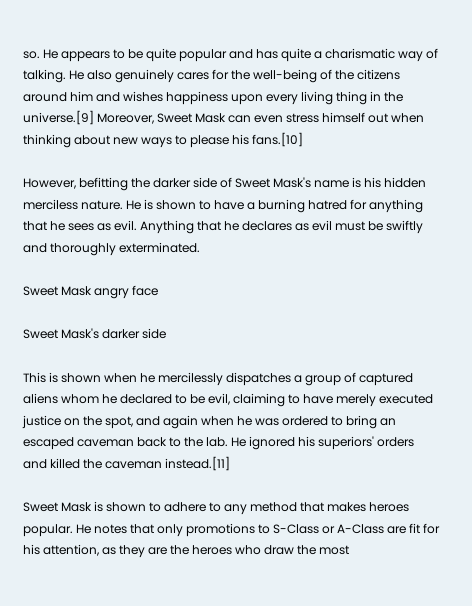so. He appears to be quite popular and has quite a charismatic way of talking. He also genuinely cares for the well-being of the citizens around him and wishes happiness upon every living thing in the universe.[9] Moreover, Sweet Mask can even stress himself out when thinking about new ways to please his fans.[10]

However, befitting the darker side of Sweet Mask's name is his hidden merciless nature. He is shown to have a burning hatred for anything that he sees as evil. Anything that he declares as evil must be swiftly and thoroughly exterminated.

Sweet Mask angry face

Sweet Mask's darker side

This is shown when he mercilessly dispatches a group of captured aliens whom he declared to be evil, claiming to have merely executed justice on the spot, and again when he was ordered to bring an escaped caveman back to the lab. He ignored his superiors' orders and killed the caveman instead.[11]

Sweet Mask is shown to adhere to any method that makes heroes popular. He notes that only promotions to S-Class or A-Class are fit for his attention, as they are the heroes who draw the most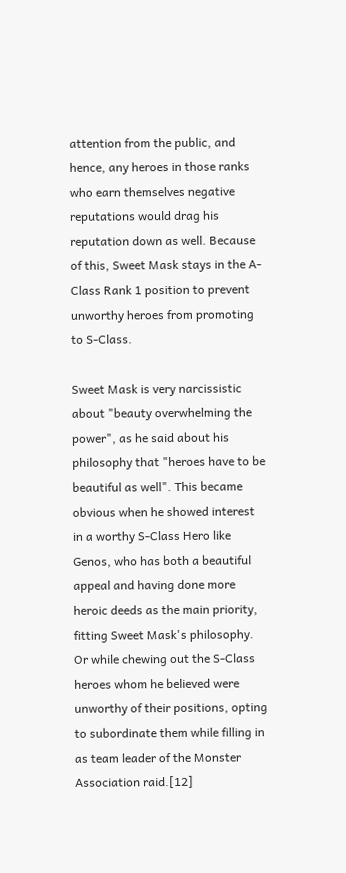attention from the public, and hence, any heroes in those ranks who earn themselves negative reputations would drag his reputation down as well. Because of this, Sweet Mask stays in the A-Class Rank 1 position to prevent unworthy heroes from promoting to S-Class.

Sweet Mask is very narcissistic about "beauty overwhelming the power", as he said about his philosophy that "heroes have to be beautiful as well". This became obvious when he showed interest in a worthy S-Class Hero like Genos, who has both a beautiful appeal and having done more heroic deeds as the main priority, fitting Sweet Mask's philosophy. Or while chewing out the S-Class heroes whom he believed were unworthy of their positions, opting to subordinate them while filling in as team leader of the Monster Association raid.[12]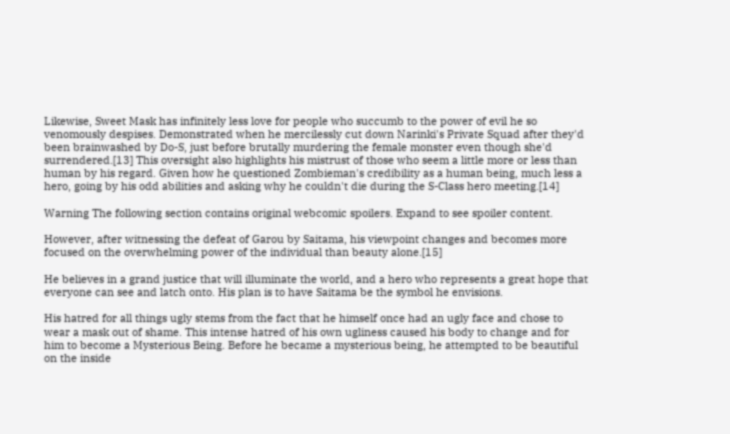Likewise, Sweet Mask has infinitely less love for people who succumb to the power of evil he so venomously despises. Demonstrated when he mercilessly cut down Narinki's Private Squad after they'd been brainwashed by Do-S, just before brutally murdering the female monster even though she'd surrendered.[13] This oversight also highlights his mistrust of those who seem a little more or less than human by his regard. Given how he questioned Zombieman's credibility as a human being, much less a hero, going by his odd abilities and asking why he couldn't die during the S-Class hero meeting.[14]

Warning The following section contains original webcomic spoilers. Expand to see spoiler content.

However, after witnessing the defeat of Garou by Saitama, his viewpoint changes and becomes more focused on the overwhelming power of the individual than beauty alone.[15]

He believes in a grand justice that will illuminate the world, and a hero who represents a great hope that everyone can see and latch onto. His plan is to have Saitama be the symbol he envisions.

His hatred for all things ugly stems from the fact that he himself once had an ugly face and chose to wear a mask out of shame. This intense hatred of his own ugliness caused his body to change and for him to become a Mysterious Being. Before he became a mysterious being, he attempted to be beautiful on the inside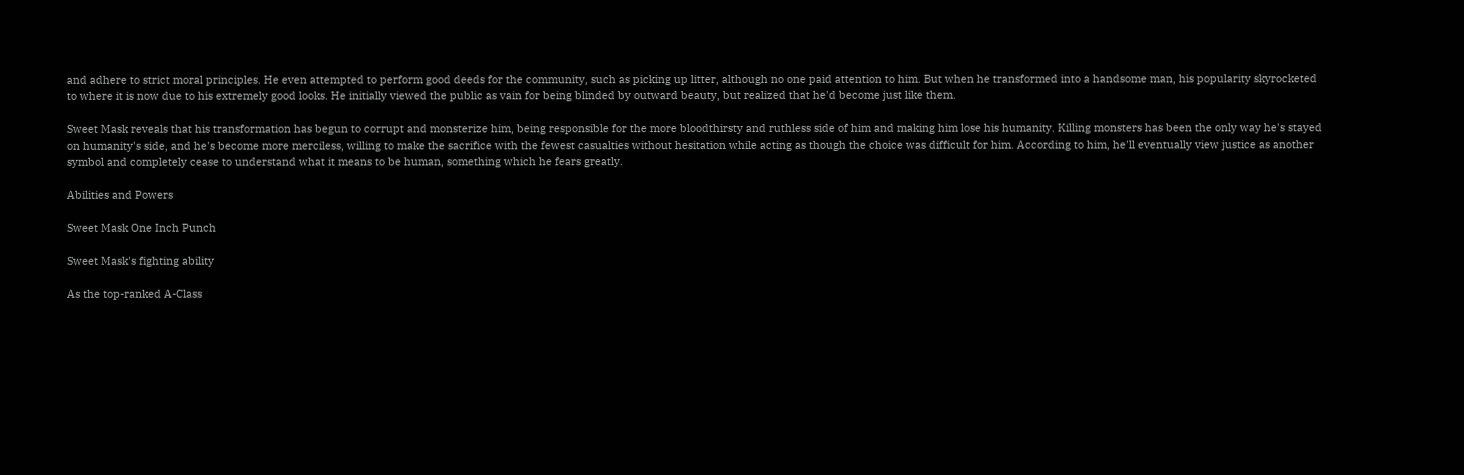and adhere to strict moral principles. He even attempted to perform good deeds for the community, such as picking up litter, although no one paid attention to him. But when he transformed into a handsome man, his popularity skyrocketed to where it is now due to his extremely good looks. He initially viewed the public as vain for being blinded by outward beauty, but realized that he'd become just like them.

Sweet Mask reveals that his transformation has begun to corrupt and monsterize him, being responsible for the more bloodthirsty and ruthless side of him and making him lose his humanity. Killing monsters has been the only way he's stayed on humanity's side, and he's become more merciless, willing to make the sacrifice with the fewest casualties without hesitation while acting as though the choice was difficult for him. According to him, he'll eventually view justice as another symbol and completely cease to understand what it means to be human, something which he fears greatly.

Abilities and Powers

Sweet Mask One Inch Punch

Sweet Mask's fighting ability

As the top-ranked A-Class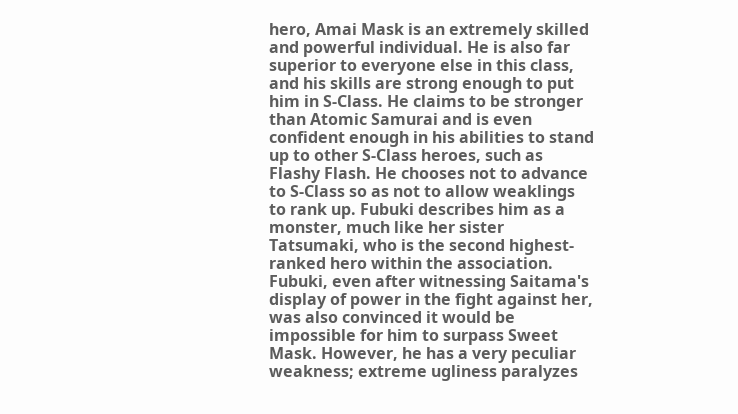hero, Amai Mask is an extremely skilled and powerful individual. He is also far superior to everyone else in this class, and his skills are strong enough to put him in S-Class. He claims to be stronger than Atomic Samurai and is even confident enough in his abilities to stand up to other S-Class heroes, such as Flashy Flash. He chooses not to advance to S-Class so as not to allow weaklings to rank up. Fubuki describes him as a monster, much like her sister Tatsumaki, who is the second highest-ranked hero within the association. Fubuki, even after witnessing Saitama's display of power in the fight against her, was also convinced it would be impossible for him to surpass Sweet Mask. However, he has a very peculiar weakness; extreme ugliness paralyzes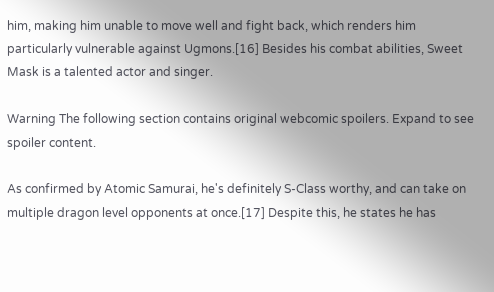him, making him unable to move well and fight back, which renders him particularly vulnerable against Ugmons.[16] Besides his combat abilities, Sweet Mask is a talented actor and singer.

Warning The following section contains original webcomic spoilers. Expand to see spoiler content.

As confirmed by Atomic Samurai, he's definitely S-Class worthy, and can take on multiple dragon level opponents at once.[17] Despite this, he states he has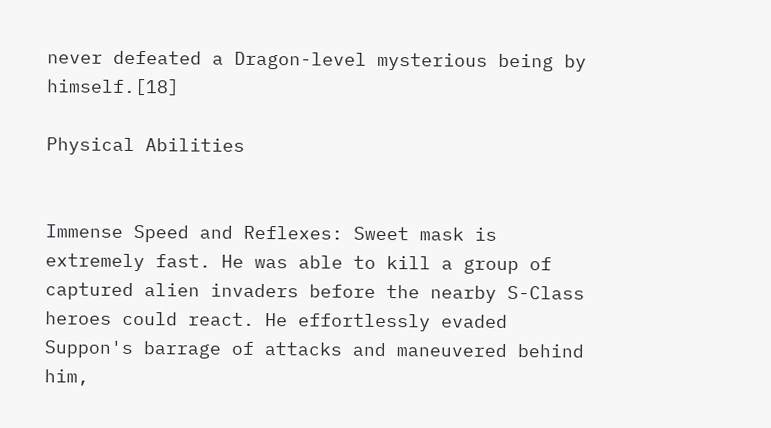never defeated a Dragon-level mysterious being by himself.[18]

Physical Abilities


Immense Speed and Reflexes: Sweet mask is extremely fast. He was able to kill a group of captured alien invaders before the nearby S-Class heroes could react. He effortlessly evaded Suppon's barrage of attacks and maneuvered behind him,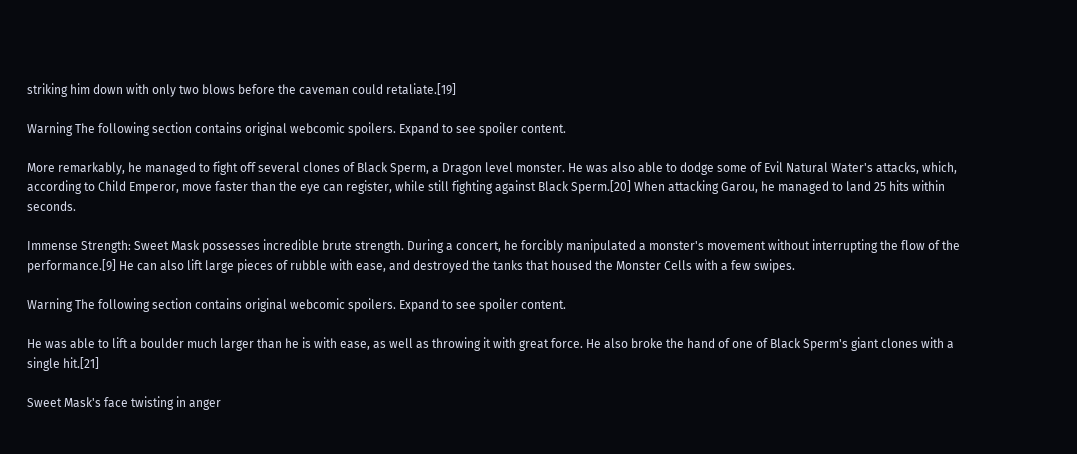striking him down with only two blows before the caveman could retaliate.[19]

Warning The following section contains original webcomic spoilers. Expand to see spoiler content.

More remarkably, he managed to fight off several clones of Black Sperm, a Dragon level monster. He was also able to dodge some of Evil Natural Water's attacks, which, according to Child Emperor, move faster than the eye can register, while still fighting against Black Sperm.[20] When attacking Garou, he managed to land 25 hits within seconds.

Immense Strength: Sweet Mask possesses incredible brute strength. During a concert, he forcibly manipulated a monster's movement without interrupting the flow of the performance.[9] He can also lift large pieces of rubble with ease, and destroyed the tanks that housed the Monster Cells with a few swipes.

Warning The following section contains original webcomic spoilers. Expand to see spoiler content.

He was able to lift a boulder much larger than he is with ease, as well as throwing it with great force. He also broke the hand of one of Black Sperm's giant clones with a single hit.[21]

Sweet Mask's face twisting in anger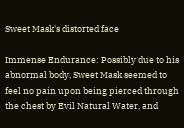Sweet Mask's distorted face

Immense Endurance: Possibly due to his abnormal body, Sweet Mask seemed to feel no pain upon being pierced through the chest by Evil Natural Water, and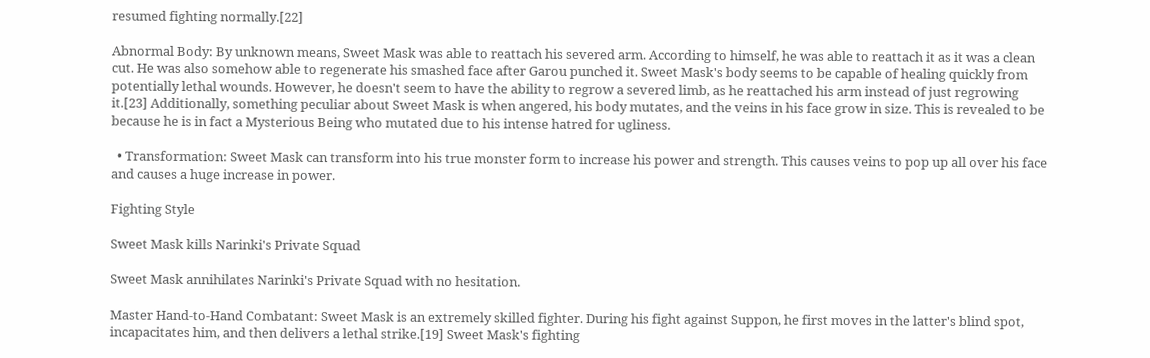resumed fighting normally.[22]

Abnormal Body: By unknown means, Sweet Mask was able to reattach his severed arm. According to himself, he was able to reattach it as it was a clean cut. He was also somehow able to regenerate his smashed face after Garou punched it. Sweet Mask's body seems to be capable of healing quickly from potentially lethal wounds. However, he doesn't seem to have the ability to regrow a severed limb, as he reattached his arm instead of just regrowing it.[23] Additionally, something peculiar about Sweet Mask is when angered, his body mutates, and the veins in his face grow in size. This is revealed to be because he is in fact a Mysterious Being who mutated due to his intense hatred for ugliness.

  • Transformation: Sweet Mask can transform into his true monster form to increase his power and strength. This causes veins to pop up all over his face and causes a huge increase in power.

Fighting Style

Sweet Mask kills Narinki's Private Squad

Sweet Mask annihilates Narinki's Private Squad with no hesitation.

Master Hand-to-Hand Combatant: Sweet Mask is an extremely skilled fighter. During his fight against Suppon, he first moves in the latter's blind spot, incapacitates him, and then delivers a lethal strike.[19] Sweet Mask's fighting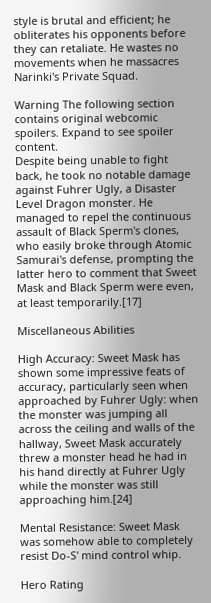style is brutal and efficient; he obliterates his opponents before they can retaliate. He wastes no movements when he massacres Narinki's Private Squad.

Warning The following section contains original webcomic spoilers. Expand to see spoiler content.
Despite being unable to fight back, he took no notable damage against Fuhrer Ugly, a Disaster Level Dragon monster. He managed to repel the continuous assault of Black Sperm's clones, who easily broke through Atomic Samurai's defense, prompting the latter hero to comment that Sweet Mask and Black Sperm were even, at least temporarily.[17]

Miscellaneous Abilities

High Accuracy: Sweet Mask has shown some impressive feats of accuracy, particularly seen when approached by Fuhrer Ugly: when the monster was jumping all across the ceiling and walls of the hallway, Sweet Mask accurately threw a monster head he had in his hand directly at Fuhrer Ugly while the monster was still approaching him.[24]

Mental Resistance: Sweet Mask was somehow able to completely resist Do-S' mind control whip.

Hero Rating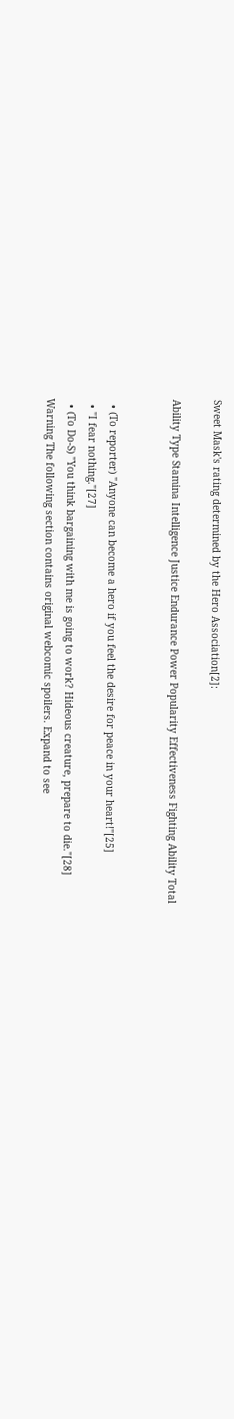Sweet Mask's rating determined by the Hero Association[2]:

Ability Type Stamina Intelligence Justice Endurance Power Popularity Effectiveness Fighting Ability Total


  • (To reporter) "Anyone can become a hero if you feel the desire for peace in your heart!"[25]
  • "I fear nothing."[27]
  • (To Do-S) "You think bargaining with me is going to work? Hideous creature, prepare to die."[28]
Warning The following section contains original webcomic spoilers. Expand to see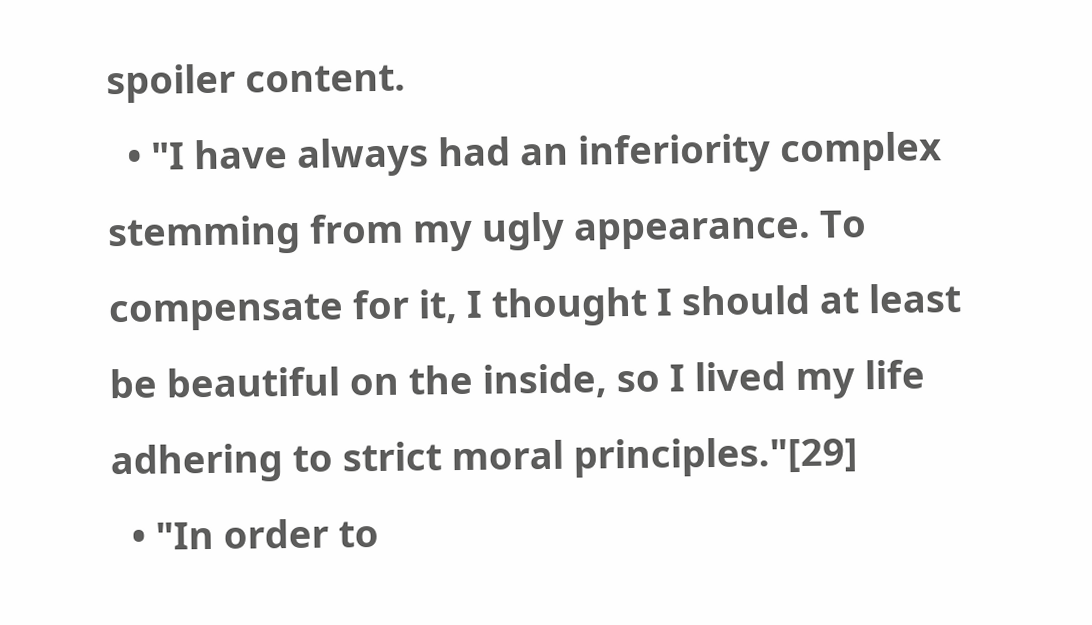spoiler content.
  • "I have always had an inferiority complex stemming from my ugly appearance. To compensate for it, I thought I should at least be beautiful on the inside, so I lived my life adhering to strict moral principles."[29]
  • "In order to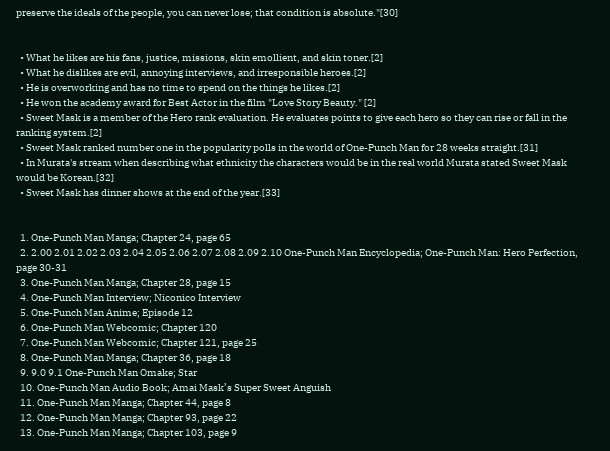preserve the ideals of the people, you can never lose; that condition is absolute."[30]


  • What he likes are his fans, justice, missions, skin emollient, and skin toner.[2]
  • What he dislikes are evil, annoying interviews, and irresponsible heroes.[2]
  • He is overworking and has no time to spend on the things he likes.[2]
  • He won the academy award for Best Actor in the film "Love Story Beauty." [2]
  • Sweet Mask is a member of the Hero rank evaluation. He evaluates points to give each hero so they can rise or fall in the ranking system.[2]
  • Sweet Mask ranked number one in the popularity polls in the world of One-Punch Man for 28 weeks straight.[31]
  • In Murata's stream when describing what ethnicity the characters would be in the real world Murata stated Sweet Mask would be Korean.[32]
  • Sweet Mask has dinner shows at the end of the year.[33]


  1. One-Punch Man Manga; Chapter 24, page 65
  2. 2.00 2.01 2.02 2.03 2.04 2.05 2.06 2.07 2.08 2.09 2.10 One-Punch Man Encyclopedia; One-Punch Man: Hero Perfection, page 30-31
  3. One-Punch Man Manga; Chapter 28, page 15
  4. One-Punch Man Interview; Niconico Interview
  5. One-Punch Man Anime; Episode 12
  6. One-Punch Man Webcomic; Chapter 120
  7. One-Punch Man Webcomic; Chapter 121, page 25
  8. One-Punch Man Manga; Chapter 36, page 18
  9. 9.0 9.1 One-Punch Man Omake; Star
  10. One-Punch Man Audio Book; Amai Mask’s Super Sweet Anguish
  11. One-Punch Man Manga; Chapter 44, page 8
  12. One-Punch Man Manga; Chapter 93, page 22
  13. One-Punch Man Manga; Chapter 103, page 9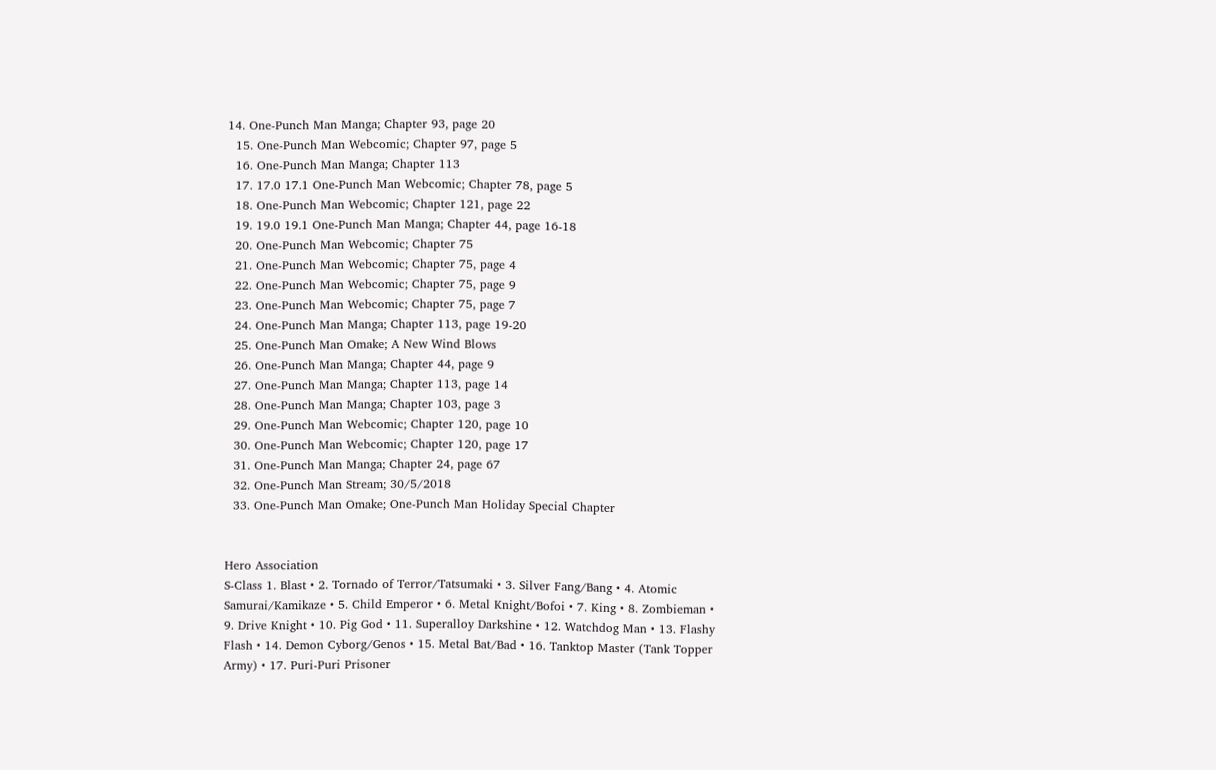14. One-Punch Man Manga; Chapter 93, page 20
  15. One-Punch Man Webcomic; Chapter 97, page 5
  16. One-Punch Man Manga; Chapter 113
  17. 17.0 17.1 One-Punch Man Webcomic; Chapter 78, page 5
  18. One-Punch Man Webcomic; Chapter 121, page 22
  19. 19.0 19.1 One-Punch Man Manga; Chapter 44, page 16-18
  20. One-Punch Man Webcomic; Chapter 75
  21. One-Punch Man Webcomic; Chapter 75, page 4
  22. One-Punch Man Webcomic; Chapter 75, page 9
  23. One-Punch Man Webcomic; Chapter 75, page 7
  24. One-Punch Man Manga; Chapter 113, page 19-20
  25. One-Punch Man Omake; A New Wind Blows
  26. One-Punch Man Manga; Chapter 44, page 9
  27. One-Punch Man Manga; Chapter 113, page 14
  28. One-Punch Man Manga; Chapter 103, page 3
  29. One-Punch Man Webcomic; Chapter 120, page 10
  30. One-Punch Man Webcomic; Chapter 120, page 17
  31. One-Punch Man Manga; Chapter 24, page 67
  32. One-Punch Man Stream; 30/5/2018
  33. One-Punch Man Omake; One-Punch Man Holiday Special Chapter


Hero Association
S-Class 1. Blast • 2. Tornado of Terror/Tatsumaki • 3. Silver Fang/Bang • 4. Atomic Samurai/Kamikaze • 5. Child Emperor • 6. Metal Knight/Bofoi • 7. King • 8. Zombieman • 9. Drive Knight • 10. Pig God • 11. Superalloy Darkshine • 12. Watchdog Man • 13. Flashy Flash • 14. Demon Cyborg/Genos • 15. Metal Bat/Bad • 16. Tanktop Master (Tank Topper Army) • 17. Puri-Puri Prisoner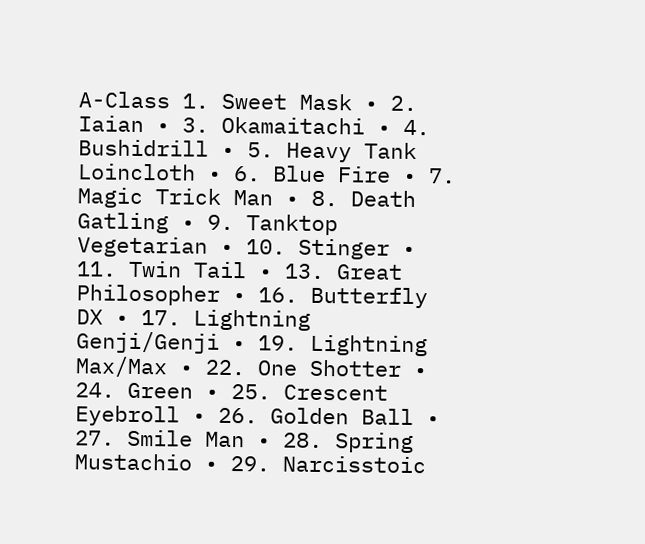A-Class 1. Sweet Mask • 2. Iaian • 3. Okamaitachi • 4. Bushidrill • 5. Heavy Tank Loincloth • 6. Blue Fire • 7. Magic Trick Man • 8. Death Gatling • 9. Tanktop Vegetarian • 10. Stinger • 11. Twin Tail • 13. Great Philosopher • 16. Butterfly DX • 17. Lightning Genji/Genji • 19. Lightning Max/Max • 22. One Shotter • 24. Green • 25. Crescent Eyebroll • 26. Golden Ball • 27. Smile Man • 28. Spring Mustachio • 29. Narcisstoic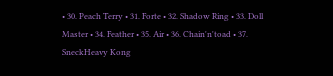• 30. Peach Terry • 31. Forte • 32. Shadow Ring • 33. Doll Master • 34. Feather • 35. Air • 36. Chain'n'toad • 37. SneckHeavy Kong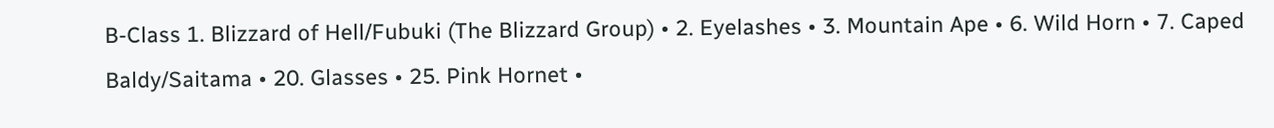B-Class 1. Blizzard of Hell/Fubuki (The Blizzard Group) • 2. Eyelashes • 3. Mountain Ape • 6. Wild Horn • 7. Caped Baldy/Saitama • 20. Glasses • 25. Pink Hornet •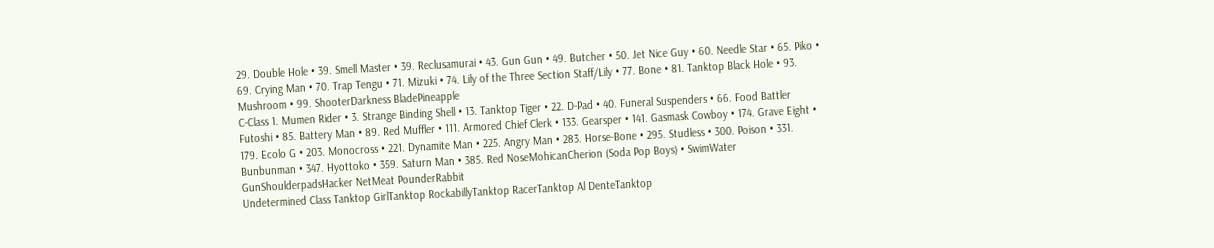29. Double Hole • 39. Smell Master • 39. Reclusamurai • 43. Gun Gun • 49. Butcher • 50. Jet Nice Guy • 60. Needle Star • 65. Piko • 69. Crying Man • 70. Trap Tengu • 71. Mizuki • 74. Lily of the Three Section Staff/Lily • 77. Bone • 81. Tanktop Black Hole • 93. Mushroom • 99. ShooterDarkness BladePineapple
C-Class 1. Mumen Rider • 3. Strange Binding Shell • 13. Tanktop Tiger • 22. D-Pad • 40. Funeral Suspenders • 66. Food Battler Futoshi • 85. Battery Man • 89. Red Muffler • 111. Armored Chief Clerk • 133. Gearsper • 141. Gasmask Cowboy • 174. Grave Eight • 179. Ecolo G • 203. Monocross • 221. Dynamite Man • 225. Angry Man • 283. Horse-Bone • 295. Studless • 300. Poison • 331. Bunbunman • 347. Hyottoko • 359. Saturn Man • 385. Red NoseMohicanCherion (Soda Pop Boys) • SwimWater GunShoulderpadsHacker NetMeat PounderRabbit
Undetermined Class Tanktop GirlTanktop RockabillyTanktop RacerTanktop Al DenteTanktop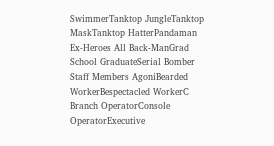SwimmerTanktop JungleTanktop MaskTanktop HatterPandaman
Ex-Heroes All Back-ManGrad School GraduateSerial Bomber
Staff Members AgoniBearded WorkerBespectacled WorkerC Branch OperatorConsole OperatorExecutive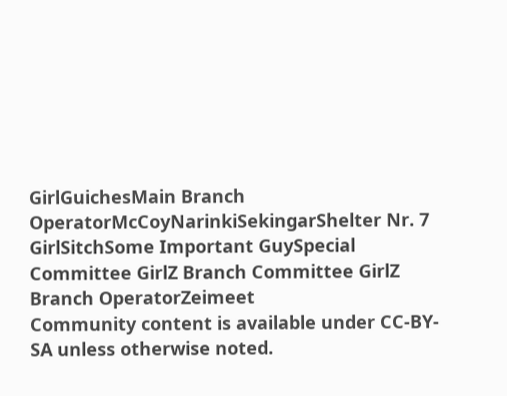GirlGuichesMain Branch OperatorMcCoyNarinkiSekingarShelter Nr. 7 GirlSitchSome Important GuySpecial Committee GirlZ Branch Committee GirlZ Branch OperatorZeimeet
Community content is available under CC-BY-SA unless otherwise noted.